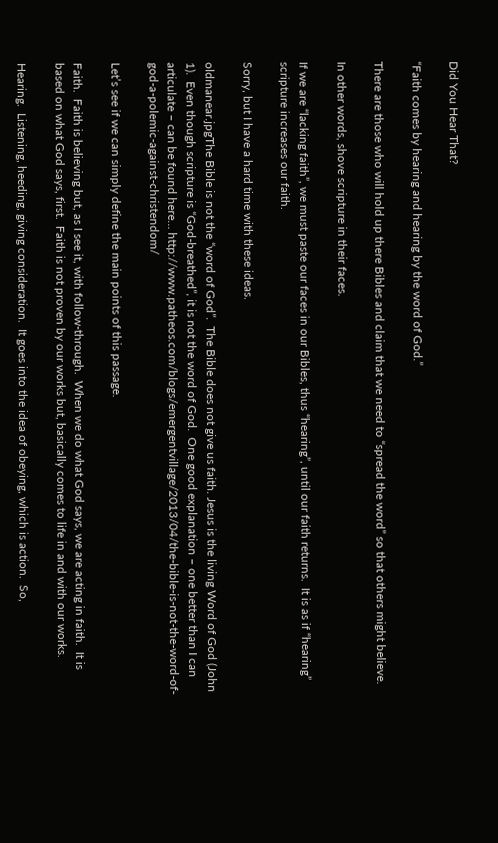Did You Hear That?

“Faith comes by hearing and hearing by the word of God.”

There are those who will hold up there Bibles and claim that we need to “spread the word” so that others might believe.

In other words, shove scripture in their faces.

If we are “lacking faith”, we must paste our faces in our Bibles, thus “hearing”, until our faith returns.  It is as if “hearing” scripture increases our faith.

Sorry, but I have a hard time with these ideas.

oldmanear.jpgThe Bible is not the “word of God”.  The Bible does not give us faith. Jesus is the living Word of God (John 1).  Even though scripture is “God-breathed”, it is not the word of God.  One good explanation – one better than I can articulate – can be found here… http://www.patheos.com/blogs/emergentvillage/2013/04/the-bible-is-not-the-word-of-god-a-polemic-against-christendom/

Let’s see if we can simply define the main points of this passage.

Faith.  Faith is believing but, as I see it, with follow-through.  When we do what God says, we are acting in faith.  It is based on what God says, first.  Faith is not proven by our works but, basically comes to life in and with our works.

Hearing.  Listening, heeding, giving consideration.  It goes into the idea of obeying, which is action.  So,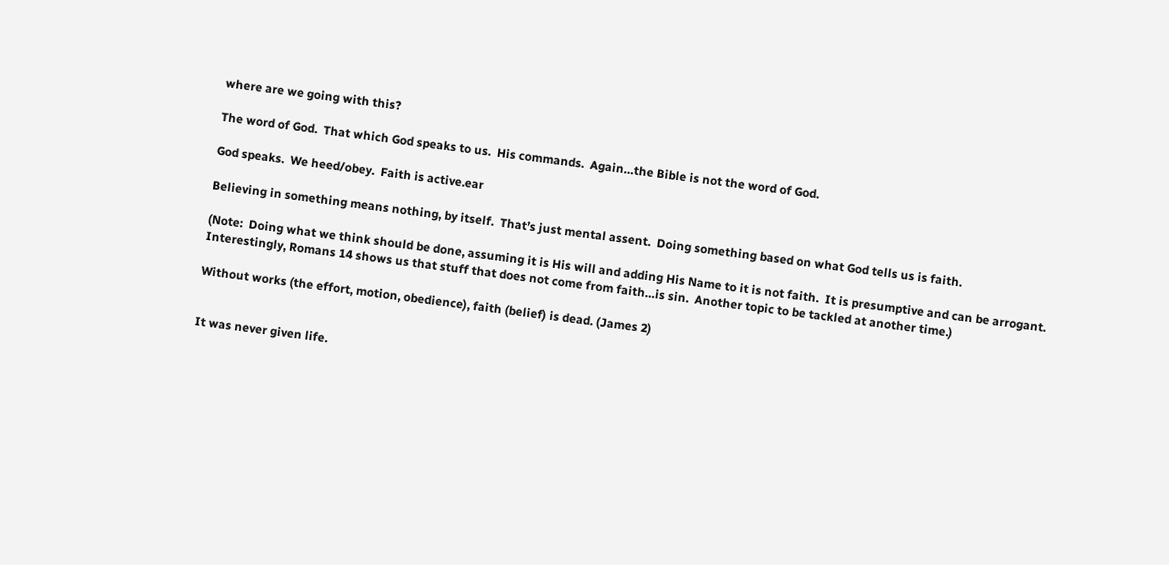where are we going with this?

The word of God.  That which God speaks to us.  His commands.  Again…the Bible is not the word of God.

God speaks.  We heed/obey.  Faith is active.ear

Believing in something means nothing, by itself.  That’s just mental assent.  Doing something based on what God tells us is faith.

(Note:  Doing what we think should be done, assuming it is His will and adding His Name to it is not faith.  It is presumptive and can be arrogant. Interestingly, Romans 14 shows us that stuff that does not come from faith…is sin.  Another topic to be tackled at another time.)

Without works (the effort, motion, obedience), faith (belief) is dead. (James 2)


It was never given life.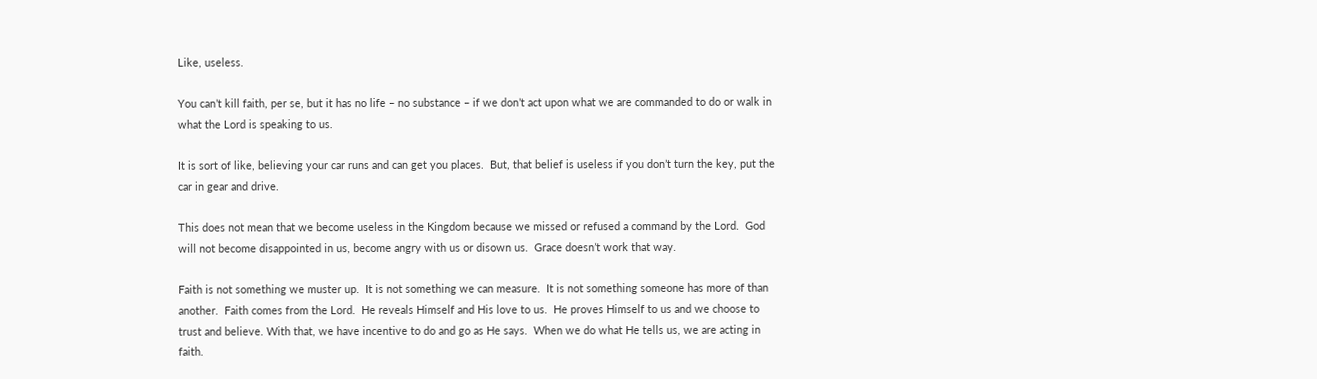Like, useless.

You can’t kill faith, per se, but it has no life – no substance – if we don’t act upon what we are commanded to do or walk in what the Lord is speaking to us.

It is sort of like, believing your car runs and can get you places.  But, that belief is useless if you don’t turn the key, put the car in gear and drive.

This does not mean that we become useless in the Kingdom because we missed or refused a command by the Lord.  God will not become disappointed in us, become angry with us or disown us.  Grace doesn’t work that way.

Faith is not something we muster up.  It is not something we can measure.  It is not something someone has more of than another.  Faith comes from the Lord.  He reveals Himself and His love to us.  He proves Himself to us and we choose to trust and believe. With that, we have incentive to do and go as He says.  When we do what He tells us, we are acting in faith.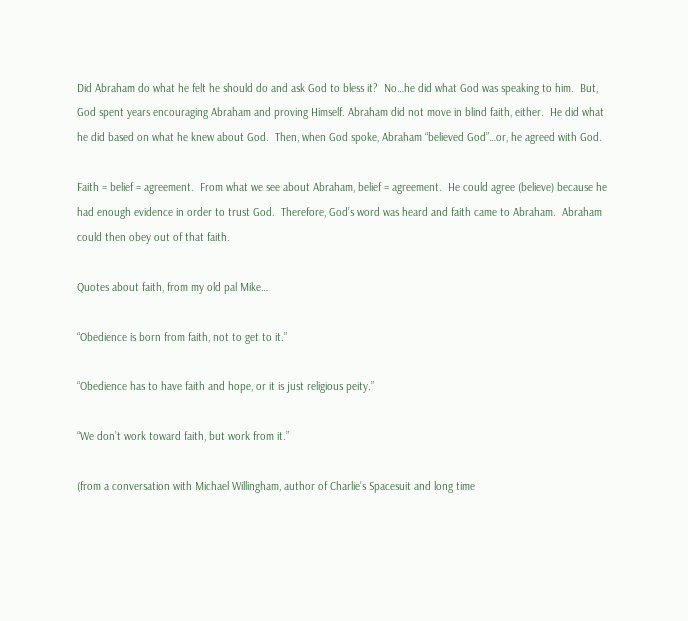Did Abraham do what he felt he should do and ask God to bless it?  No…he did what God was speaking to him.  But, God spent years encouraging Abraham and proving Himself. Abraham did not move in blind faith, either.  He did what he did based on what he knew about God.  Then, when God spoke, Abraham “believed God”…or, he agreed with God.

Faith = belief = agreement.  From what we see about Abraham, belief = agreement.  He could agree (believe) because he had enough evidence in order to trust God.  Therefore, God’s word was heard and faith came to Abraham.  Abraham could then obey out of that faith.

Quotes about faith, from my old pal Mike…

“Obedience is born from faith, not to get to it.”

“Obedience has to have faith and hope, or it is just religious peity.”

“We don’t work toward faith, but work from it.”

(from a conversation with Michael Willingham, author of Charlie’s Spacesuit and long time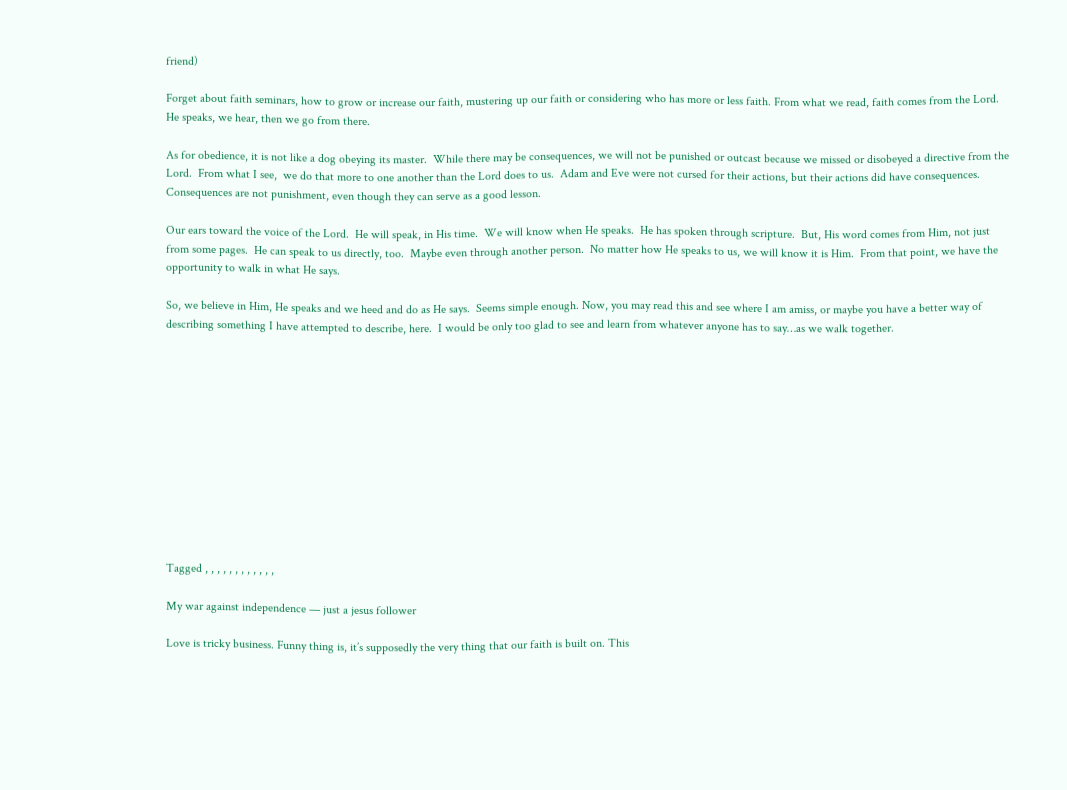friend)

Forget about faith seminars, how to grow or increase our faith, mustering up our faith or considering who has more or less faith. From what we read, faith comes from the Lord.  He speaks, we hear, then we go from there.

As for obedience, it is not like a dog obeying its master.  While there may be consequences, we will not be punished or outcast because we missed or disobeyed a directive from the Lord.  From what I see,  we do that more to one another than the Lord does to us.  Adam and Eve were not cursed for their actions, but their actions did have consequences.  Consequences are not punishment, even though they can serve as a good lesson.

Our ears toward the voice of the Lord.  He will speak, in His time.  We will know when He speaks.  He has spoken through scripture.  But, His word comes from Him, not just from some pages.  He can speak to us directly, too.  Maybe even through another person.  No matter how He speaks to us, we will know it is Him.  From that point, we have the opportunity to walk in what He says.

So, we believe in Him, He speaks and we heed and do as He says.  Seems simple enough. Now, you may read this and see where I am amiss, or maybe you have a better way of describing something I have attempted to describe, here.  I would be only too glad to see and learn from whatever anyone has to say…as we walk together.












Tagged , , , , , , , , , , , ,

My war against independence — just a jesus follower

Love is tricky business. Funny thing is, it’s supposedly the very thing that our faith is built on. This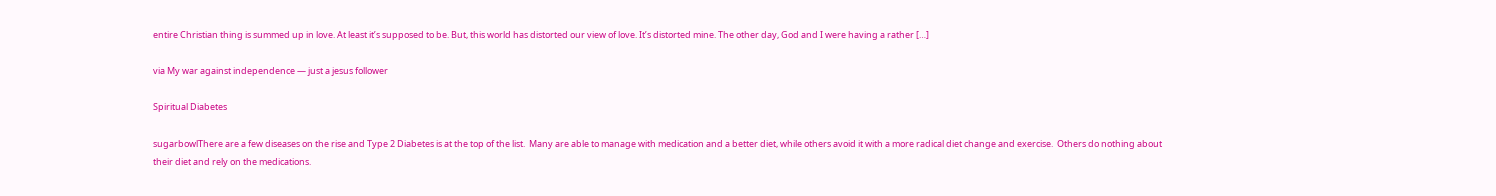entire Christian thing is summed up in love. At least it’s supposed to be. But, this world has distorted our view of love. It’s distorted mine. The other day, God and I were having a rather […]

via My war against independence — just a jesus follower

Spiritual Diabetes

sugarbowlThere are a few diseases on the rise and Type 2 Diabetes is at the top of the list.  Many are able to manage with medication and a better diet, while others avoid it with a more radical diet change and exercise.  Others do nothing about their diet and rely on the medications.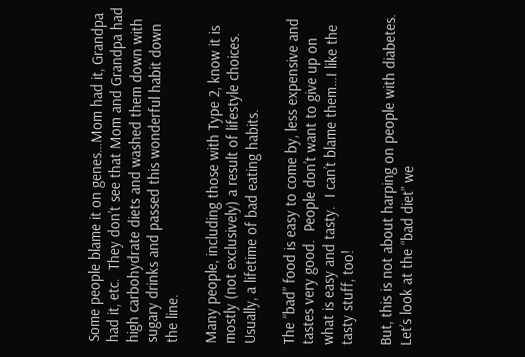Some people blame it on genes…Mom had it, Grandpa had it, etc.  They don’t see that Mom and Grandpa had high carbohydrate diets and washed them down with sugary drinks and passed this wonderful habit down the line.

Many people, including those with Type 2, know it is mostly (not exclusively) a result of lifestyle choices.  Usually, a lifetime of bad eating habits.

The “bad” food is easy to come by, less expensive and tastes very good.  People don’t want to give up on what is easy and tasty.  I can’t blame them…I like the tasty stuff, too!

But, this is not about harping on people with diabetes.  Let’s look at the “bad diet” we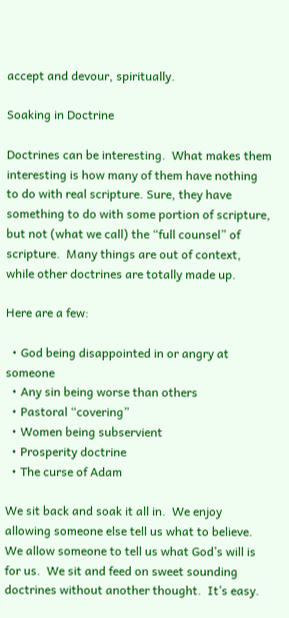accept and devour, spiritually.

Soaking in Doctrine

Doctrines can be interesting.  What makes them interesting is how many of them have nothing to do with real scripture. Sure, they have something to do with some portion of scripture, but not (what we call) the “full counsel” of scripture.  Many things are out of context, while other doctrines are totally made up.

Here are a few:

  • God being disappointed in or angry at someone
  • Any sin being worse than others
  • Pastoral “covering”
  • Women being subservient
  • Prosperity doctrine
  • The curse of Adam

We sit back and soak it all in.  We enjoy allowing someone else tell us what to believe. We allow someone to tell us what God’s will is for us.  We sit and feed on sweet sounding doctrines without another thought.  It’s easy.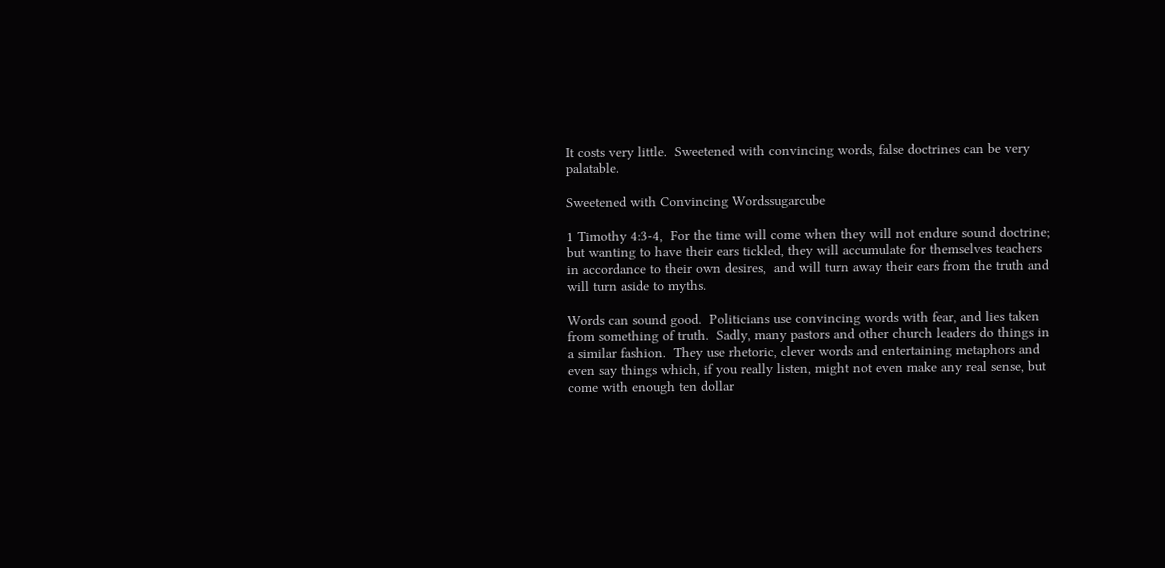It costs very little.  Sweetened with convincing words, false doctrines can be very palatable.

Sweetened with Convincing Wordssugarcube

1 Timothy 4:3-4,  For the time will come when they will not endure sound doctrine; but wanting to have their ears tickled, they will accumulate for themselves teachers in accordance to their own desires,  and will turn away their ears from the truth and will turn aside to myths.

Words can sound good.  Politicians use convincing words with fear, and lies taken from something of truth.  Sadly, many pastors and other church leaders do things in a similar fashion.  They use rhetoric, clever words and entertaining metaphors and even say things which, if you really listen, might not even make any real sense, but come with enough ten dollar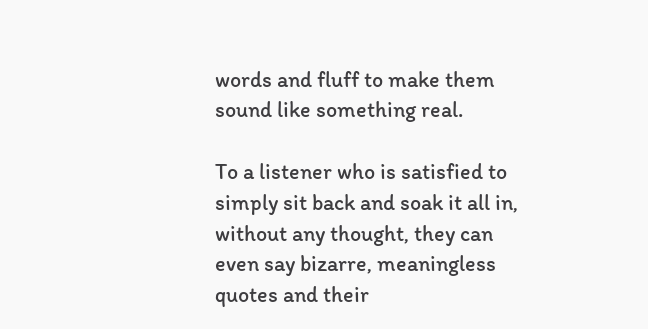words and fluff to make them sound like something real.

To a listener who is satisfied to simply sit back and soak it all in, without any thought, they can even say bizarre, meaningless quotes and their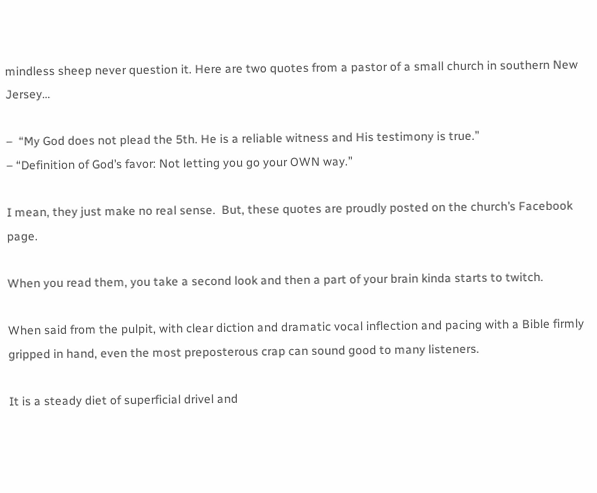mindless sheep never question it. Here are two quotes from a pastor of a small church in southern New Jersey…

–  “My God does not plead the 5th. He is a reliable witness and His testimony is true.”
– “Definition of God’s favor: Not letting you go your OWN way.”

I mean, they just make no real sense.  But, these quotes are proudly posted on the church’s Facebook page.

When you read them, you take a second look and then a part of your brain kinda starts to twitch.

When said from the pulpit, with clear diction and dramatic vocal inflection and pacing with a Bible firmly gripped in hand, even the most preposterous crap can sound good to many listeners.

It is a steady diet of superficial drivel and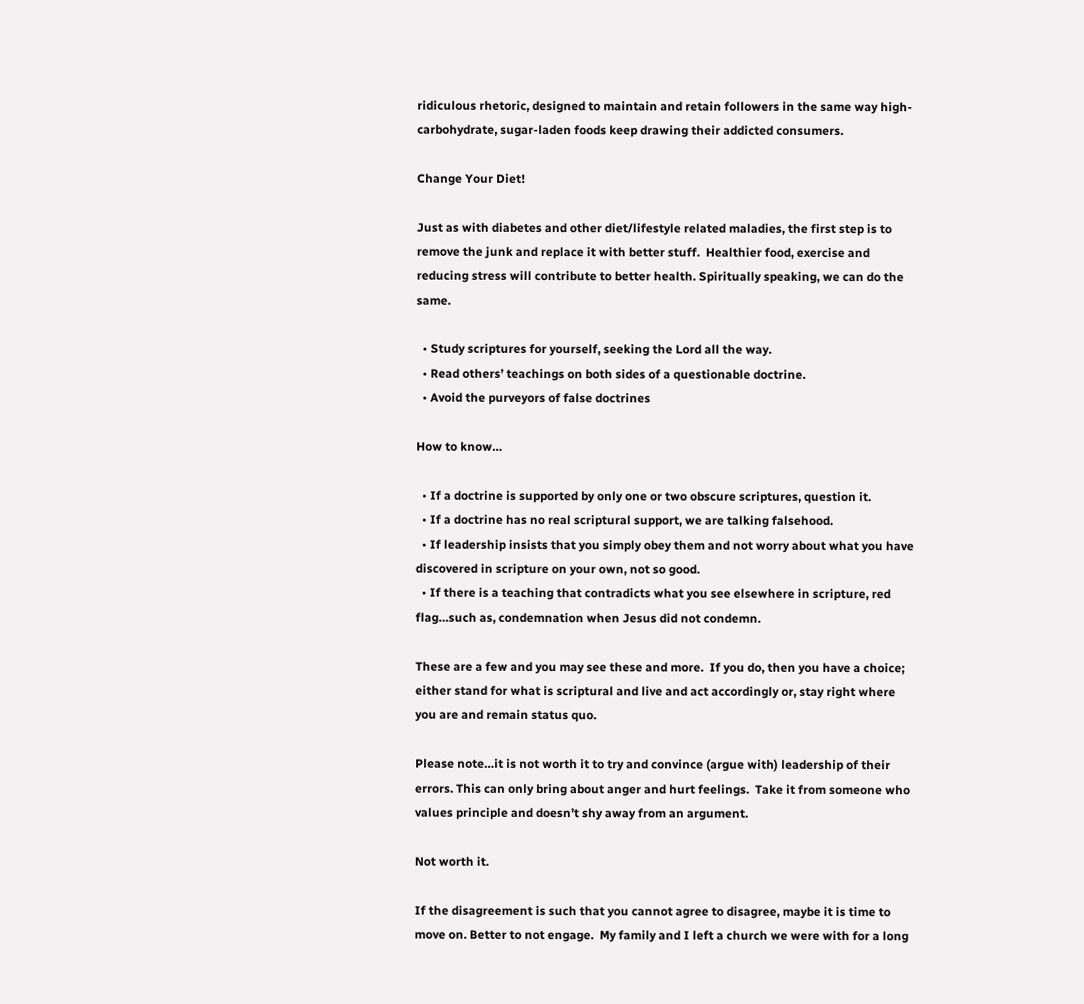ridiculous rhetoric, designed to maintain and retain followers in the same way high-carbohydrate, sugar-laden foods keep drawing their addicted consumers.

Change Your Diet!

Just as with diabetes and other diet/lifestyle related maladies, the first step is to remove the junk and replace it with better stuff.  Healthier food, exercise and reducing stress will contribute to better health. Spiritually speaking, we can do the same.

  • Study scriptures for yourself, seeking the Lord all the way.
  • Read others’ teachings on both sides of a questionable doctrine.
  • Avoid the purveyors of false doctrines

How to know…

  • If a doctrine is supported by only one or two obscure scriptures, question it.
  • If a doctrine has no real scriptural support, we are talking falsehood.
  • If leadership insists that you simply obey them and not worry about what you have discovered in scripture on your own, not so good.
  • If there is a teaching that contradicts what you see elsewhere in scripture, red flag…such as, condemnation when Jesus did not condemn.

These are a few and you may see these and more.  If you do, then you have a choice; either stand for what is scriptural and live and act accordingly or, stay right where you are and remain status quo.

Please note…it is not worth it to try and convince (argue with) leadership of their errors. This can only bring about anger and hurt feelings.  Take it from someone who values principle and doesn’t shy away from an argument.

Not worth it.

If the disagreement is such that you cannot agree to disagree, maybe it is time to move on. Better to not engage.  My family and I left a church we were with for a long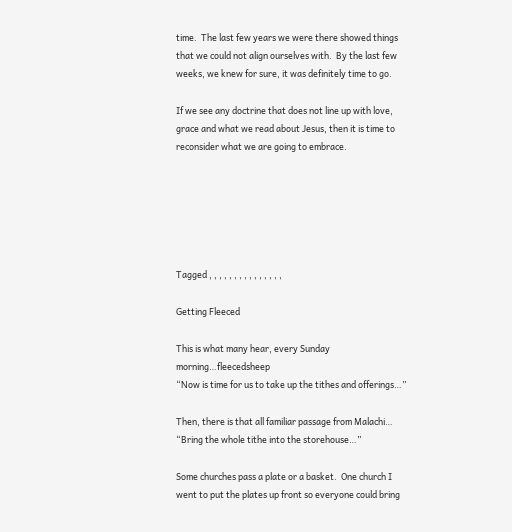time.  The last few years we were there showed things that we could not align ourselves with.  By the last few weeks, we knew for sure, it was definitely time to go.

If we see any doctrine that does not line up with love, grace and what we read about Jesus, then it is time to reconsider what we are going to embrace.






Tagged , , , , , , , , , , , , , , ,

Getting Fleeced

This is what many hear, every Sunday morning…fleecedsheep
“Now is time for us to take up the tithes and offerings…”

Then, there is that all familiar passage from Malachi…
“Bring the whole tithe into the storehouse…”

Some churches pass a plate or a basket.  One church I went to put the plates up front so everyone could bring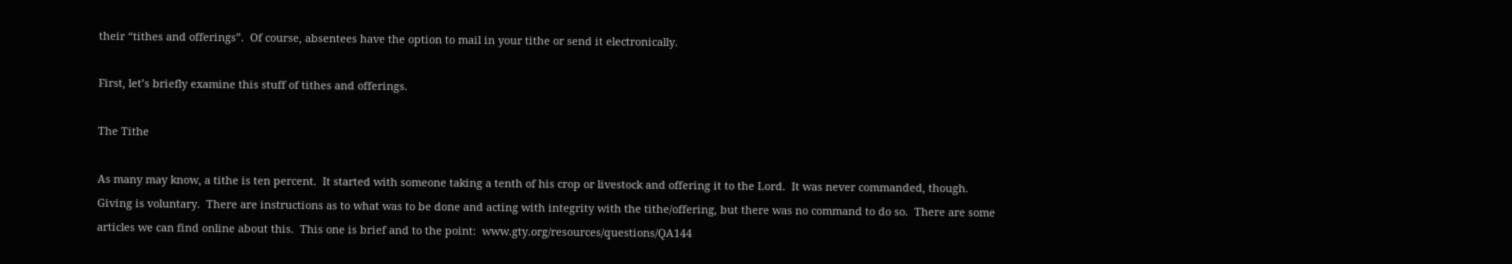their “tithes and offerings”.  Of course, absentees have the option to mail in your tithe or send it electronically.

First, let’s briefly examine this stuff of tithes and offerings.

The Tithe

As many may know, a tithe is ten percent.  It started with someone taking a tenth of his crop or livestock and offering it to the Lord.  It was never commanded, though.  Giving is voluntary.  There are instructions as to what was to be done and acting with integrity with the tithe/offering, but there was no command to do so.  There are some articles we can find online about this.  This one is brief and to the point:  www.gty.org/resources/questions/QA144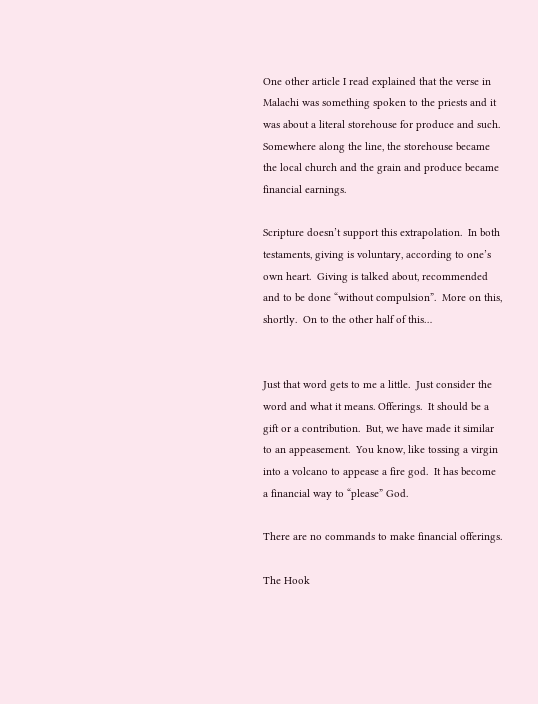One other article I read explained that the verse in Malachi was something spoken to the priests and it was about a literal storehouse for produce and such.  Somewhere along the line, the storehouse became the local church and the grain and produce became financial earnings.

Scripture doesn’t support this extrapolation.  In both testaments, giving is voluntary, according to one’s own heart.  Giving is talked about, recommended and to be done “without compulsion”.  More on this, shortly.  On to the other half of this…


Just that word gets to me a little.  Just consider the word and what it means. Offerings.  It should be a gift or a contribution.  But, we have made it similar to an appeasement.  You know, like tossing a virgin into a volcano to appease a fire god.  It has become a financial way to “please” God.

There are no commands to make financial offerings.

The Hook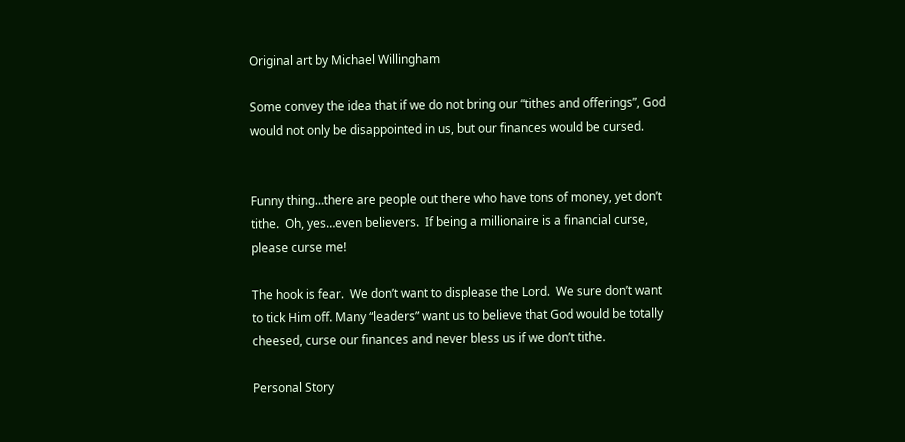Original art by Michael Willingham

Some convey the idea that if we do not bring our “tithes and offerings”, God would not only be disappointed in us, but our finances would be cursed.


Funny thing…there are people out there who have tons of money, yet don’t tithe.  Oh, yes…even believers.  If being a millionaire is a financial curse, please curse me!

The hook is fear.  We don’t want to displease the Lord.  We sure don’t want to tick Him off. Many “leaders” want us to believe that God would be totally cheesed, curse our finances and never bless us if we don’t tithe.

Personal Story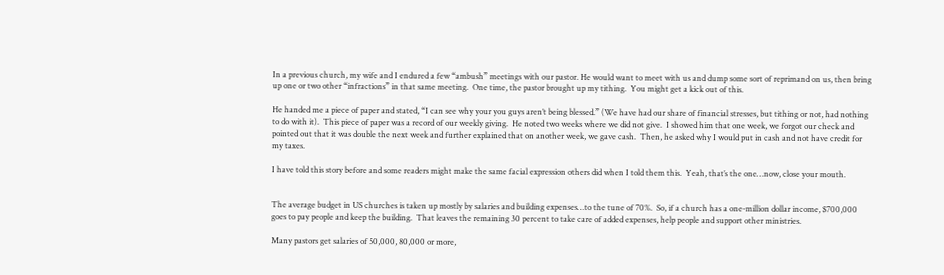In a previous church, my wife and I endured a few “ambush” meetings with our pastor. He would want to meet with us and dump some sort of reprimand on us, then bring up one or two other “infractions” in that same meeting.  One time, the pastor brought up my tithing.  You might get a kick out of this.

He handed me a piece of paper and stated, “I can see why your you guys aren’t being blessed.” (We have had our share of financial stresses, but tithing or not, had nothing to do with it).  This piece of paper was a record of our weekly giving.  He noted two weeks where we did not give.  I showed him that one week, we forgot our check and pointed out that it was double the next week and further explained that on another week, we gave cash.  Then, he asked why I would put in cash and not have credit for my taxes.

I have told this story before and some readers might make the same facial expression others did when I told them this.  Yeah, that’s the one…now, close your mouth.


The average budget in US churches is taken up mostly by salaries and building expenses…to the tune of 70%.  So, if a church has a one-million dollar income, $700,000 goes to pay people and keep the building.  That leaves the remaining 30 percent to take care of added expenses, help people and support other ministries.

Many pastors get salaries of 50,000, 80,000 or more,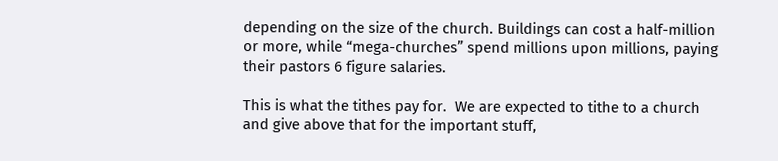depending on the size of the church. Buildings can cost a half-million or more, while “mega-churches” spend millions upon millions, paying their pastors 6 figure salaries.

This is what the tithes pay for.  We are expected to tithe to a church and give above that for the important stuff,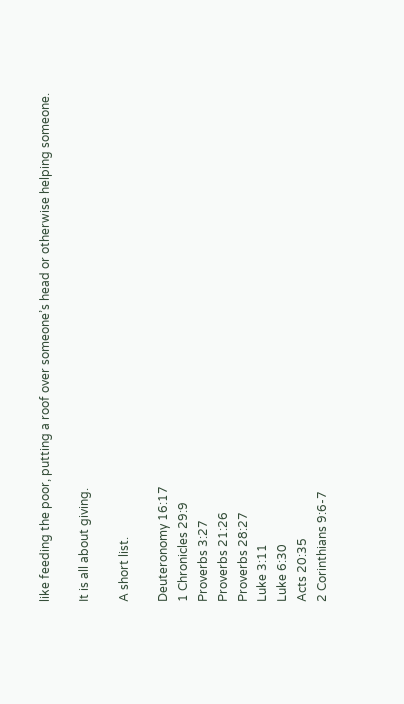like feeding the poor, putting a roof over someone’s head or otherwise helping someone.

It is all about giving.

A short list.

Deuteronomy 16:17
1 Chronicles 29:9
Proverbs 3:27
Proverbs 21:26
Proverbs 28:27
Luke 3:11
Luke 6:30
Acts 20:35
2 Corinthians 9:6-7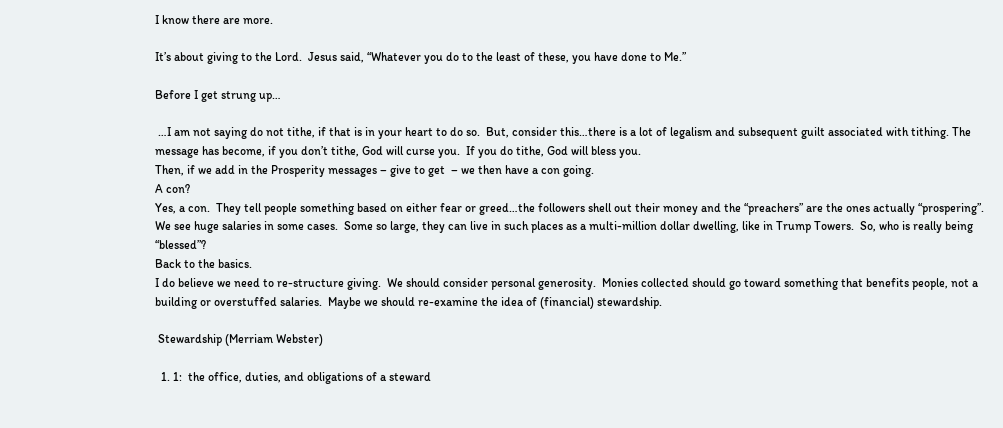I know there are more.

It’s about giving to the Lord.  Jesus said, “Whatever you do to the least of these, you have done to Me.”

Before I get strung up…

 …I am not saying do not tithe, if that is in your heart to do so.  But, consider this…there is a lot of legalism and subsequent guilt associated with tithing. The message has become, if you don’t tithe, God will curse you.  If you do tithe, God will bless you.
Then, if we add in the Prosperity messages – give to get  – we then have a con going.
A con?
Yes, a con.  They tell people something based on either fear or greed…the followers shell out their money and the “preachers” are the ones actually “prospering”.
We see huge salaries in some cases.  Some so large, they can live in such places as a multi-million dollar dwelling, like in Trump Towers.  So, who is really being “blessed”?
Back to the basics.
I do believe we need to re-structure giving.  We should consider personal generosity.  Monies collected should go toward something that benefits people, not a building or overstuffed salaries.  Maybe we should re-examine the idea of (financial) stewardship.

 Stewardship (Merriam Webster)

  1. 1:  the office, duties, and obligations of a steward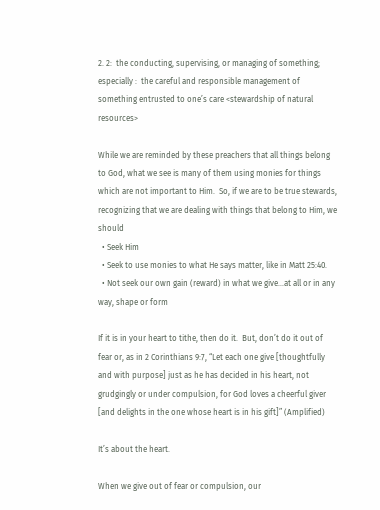2. 2:  the conducting, supervising, or managing of something; especially :  the careful and responsible management of something entrusted to one’s care <stewardship of natural resources>

While we are reminded by these preachers that all things belong to God, what we see is many of them using monies for things which are not important to Him.  So, if we are to be true stewards, recognizing that we are dealing with things that belong to Him, we should
  • Seek Him
  • Seek to use monies to what He says matter, like in Matt 25:40.
  • Not seek our own gain (reward) in what we give…at all or in any way, shape or form

If it is in your heart to tithe, then do it.  But, don’t do it out of fear or, as in 2 Corinthians 9:7, “Let each one give [thoughtfully and with purpose] just as he has decided in his heart, not grudgingly or under compulsion, for God loves a cheerful giver [and delights in the one whose heart is in his gift]” (Amplified)

It’s about the heart.

When we give out of fear or compulsion, our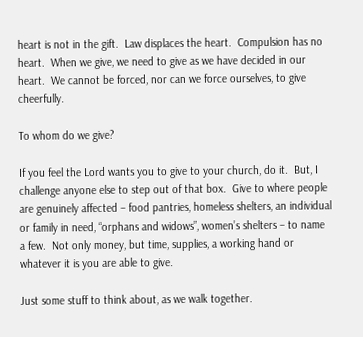heart is not in the gift.  Law displaces the heart.  Compulsion has no heart.  When we give, we need to give as we have decided in our heart.  We cannot be forced, nor can we force ourselves, to give cheerfully.

To whom do we give?

If you feel the Lord wants you to give to your church, do it.  But, I challenge anyone else to step out of that box.  Give to where people are genuinely affected – food pantries, homeless shelters, an individual or family in need, “orphans and widows”, women’s shelters – to name a few.  Not only money, but time, supplies, a working hand or whatever it is you are able to give.

Just some stuff to think about, as we walk together.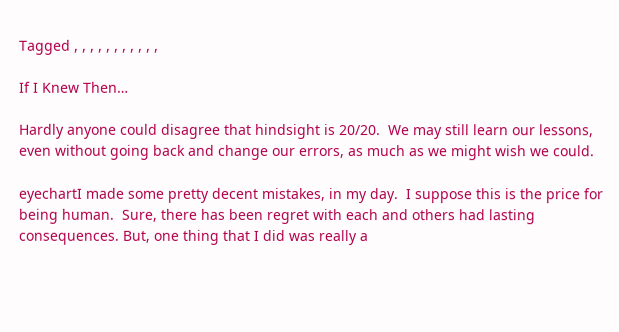Tagged , , , , , , , , , , ,

If I Knew Then…

Hardly anyone could disagree that hindsight is 20/20.  We may still learn our lessons, even without going back and change our errors, as much as we might wish we could.

eyechartI made some pretty decent mistakes, in my day.  I suppose this is the price for being human.  Sure, there has been regret with each and others had lasting consequences. But, one thing that I did was really a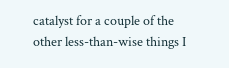catalyst for a couple of the other less-than-wise things I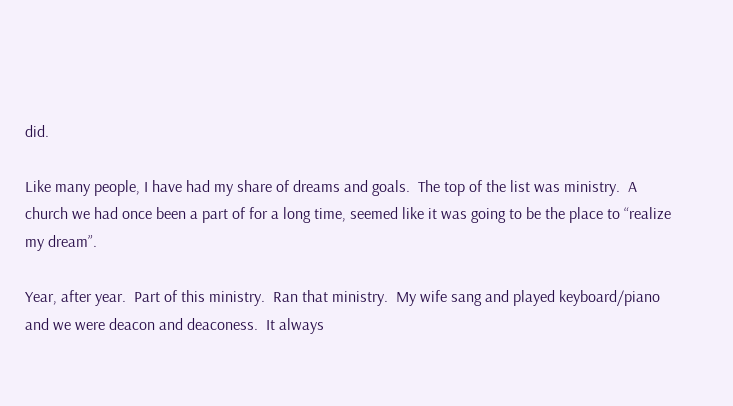did.

Like many people, I have had my share of dreams and goals.  The top of the list was ministry.  A church we had once been a part of for a long time, seemed like it was going to be the place to “realize my dream”.

Year, after year.  Part of this ministry.  Ran that ministry.  My wife sang and played keyboard/piano and we were deacon and deaconess.  It always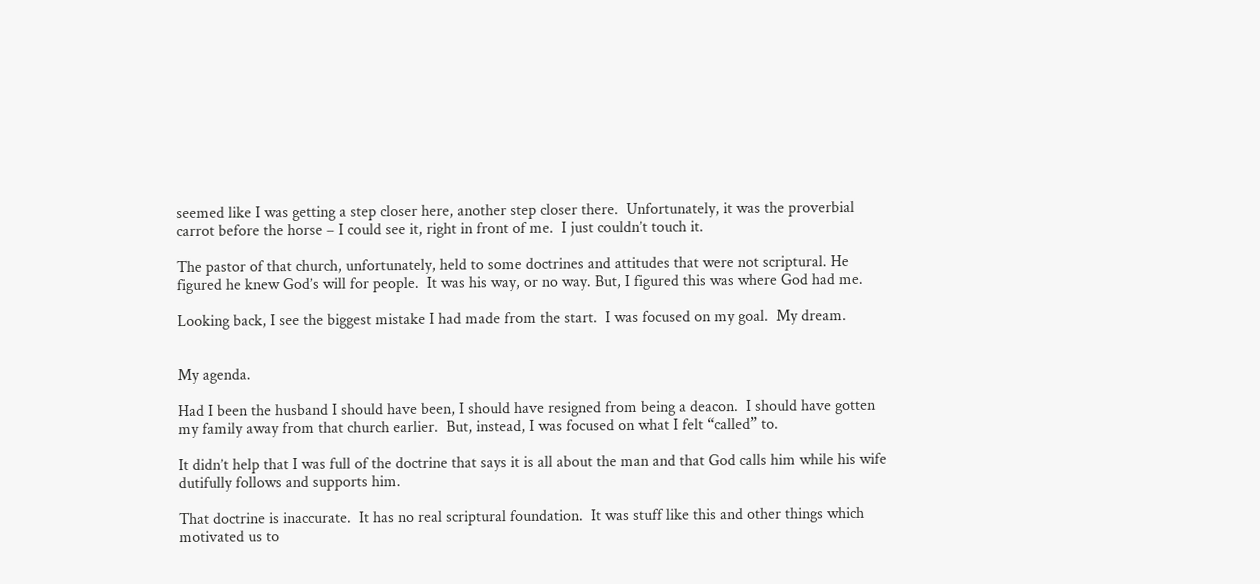seemed like I was getting a step closer here, another step closer there.  Unfortunately, it was the proverbial carrot before the horse – I could see it, right in front of me.  I just couldn’t touch it.

The pastor of that church, unfortunately, held to some doctrines and attitudes that were not scriptural. He figured he knew God’s will for people.  It was his way, or no way. But, I figured this was where God had me.

Looking back, I see the biggest mistake I had made from the start.  I was focused on my goal.  My dream.


My agenda.

Had I been the husband I should have been, I should have resigned from being a deacon.  I should have gotten my family away from that church earlier.  But, instead, I was focused on what I felt “called” to.

It didn’t help that I was full of the doctrine that says it is all about the man and that God calls him while his wife dutifully follows and supports him.

That doctrine is inaccurate.  It has no real scriptural foundation.  It was stuff like this and other things which motivated us to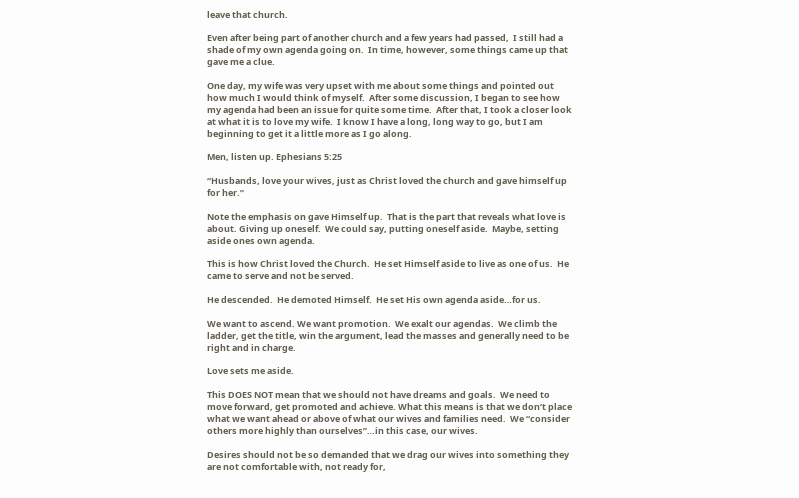leave that church.

Even after being part of another church and a few years had passed,  I still had a shade of my own agenda going on.  In time, however, some things came up that gave me a clue.

One day, my wife was very upset with me about some things and pointed out how much I would think of myself.  After some discussion, I began to see how my agenda had been an issue for quite some time.  After that, I took a closer look at what it is to love my wife.  I know I have a long, long way to go, but I am beginning to get it a little more as I go along.

Men, listen up. Ephesians 5:25

“Husbands, love your wives, just as Christ loved the church and gave himself up for her.”

Note the emphasis on gave Himself up.  That is the part that reveals what love is about. Giving up oneself.  We could say, putting oneself aside.  Maybe, setting aside ones own agenda.

This is how Christ loved the Church.  He set Himself aside to live as one of us.  He came to serve and not be served.

He descended.  He demoted Himself.  He set His own agenda aside…for us.

We want to ascend. We want promotion.  We exalt our agendas.  We climb the ladder, get the title, win the argument, lead the masses and generally need to be right and in charge.

Love sets me aside.

This DOES NOT mean that we should not have dreams and goals.  We need to move forward, get promoted and achieve. What this means is that we don’t place what we want ahead or above of what our wives and families need.  We “consider others more highly than ourselves”…in this case, our wives.

Desires should not be so demanded that we drag our wives into something they are not comfortable with, not ready for,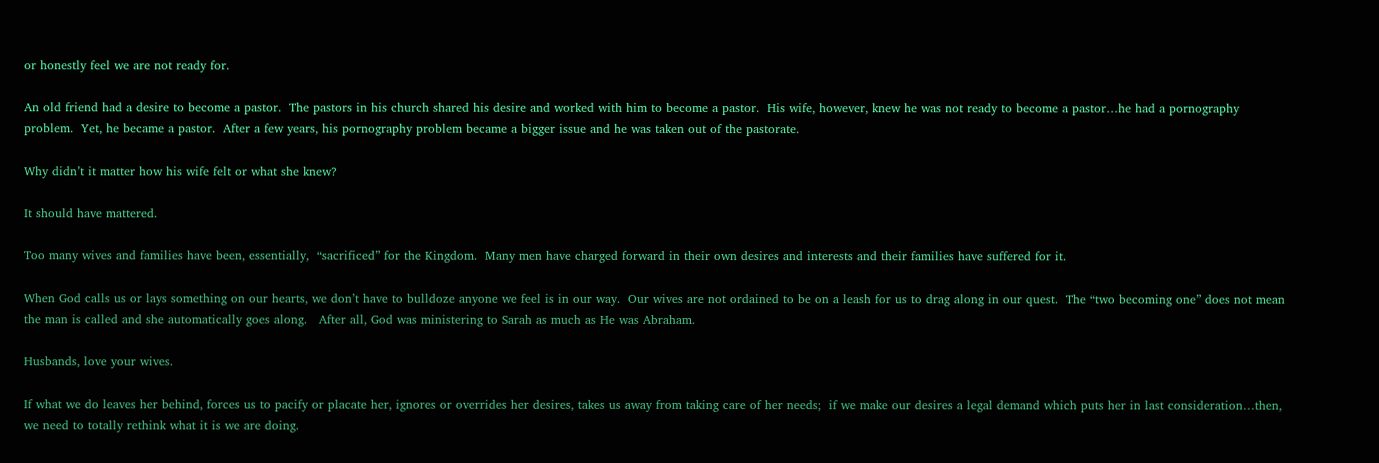or honestly feel we are not ready for.

An old friend had a desire to become a pastor.  The pastors in his church shared his desire and worked with him to become a pastor.  His wife, however, knew he was not ready to become a pastor…he had a pornography problem.  Yet, he became a pastor.  After a few years, his pornography problem became a bigger issue and he was taken out of the pastorate.

Why didn’t it matter how his wife felt or what she knew?

It should have mattered.

Too many wives and families have been, essentially,  “sacrificed” for the Kingdom.  Many men have charged forward in their own desires and interests and their families have suffered for it.

When God calls us or lays something on our hearts, we don’t have to bulldoze anyone we feel is in our way.  Our wives are not ordained to be on a leash for us to drag along in our quest.  The “two becoming one” does not mean the man is called and she automatically goes along.   After all, God was ministering to Sarah as much as He was Abraham.

Husbands, love your wives.

If what we do leaves her behind, forces us to pacify or placate her, ignores or overrides her desires, takes us away from taking care of her needs;  if we make our desires a legal demand which puts her in last consideration…then, we need to totally rethink what it is we are doing.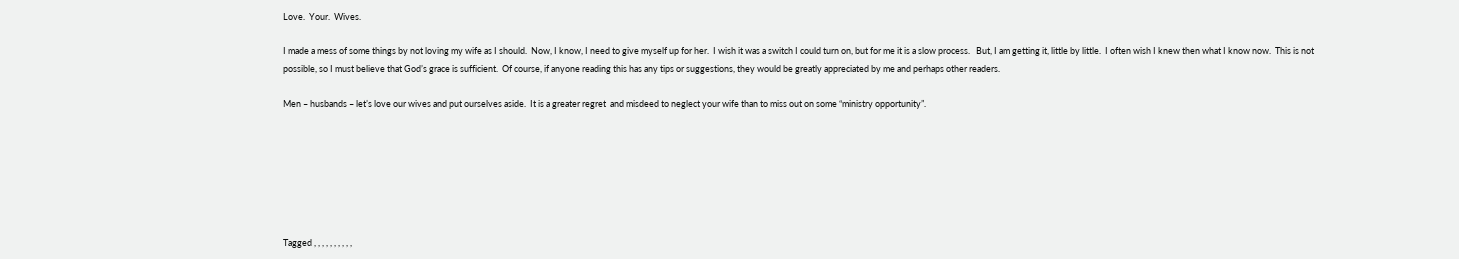Love.  Your.  Wives.

I made a mess of some things by not loving my wife as I should.  Now, I know, I need to give myself up for her.  I wish it was a switch I could turn on, but for me it is a slow process.   But, I am getting it, little by little.  I often wish I knew then what I know now.  This is not possible, so I must believe that God’s grace is sufficient.  Of course, if anyone reading this has any tips or suggestions, they would be greatly appreciated by me and perhaps other readers.

Men – husbands – let’s love our wives and put ourselves aside.  It is a greater regret  and misdeed to neglect your wife than to miss out on some “ministry opportunity”.







Tagged , , , , , , , , , ,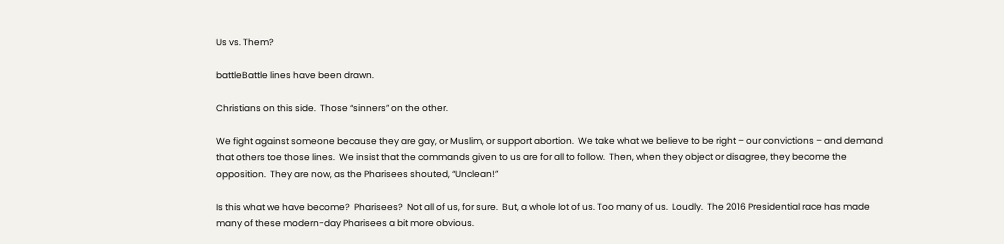Us vs. Them?

battleBattle lines have been drawn.

Christians on this side.  Those “sinners” on the other.

We fight against someone because they are gay, or Muslim, or support abortion.  We take what we believe to be right – our convictions – and demand that others toe those lines.  We insist that the commands given to us are for all to follow.  Then, when they object or disagree, they become the opposition.  They are now, as the Pharisees shouted, “Unclean!”

Is this what we have become?  Pharisees?  Not all of us, for sure.  But, a whole lot of us. Too many of us.  Loudly.  The 2016 Presidential race has made many of these modern-day Pharisees a bit more obvious.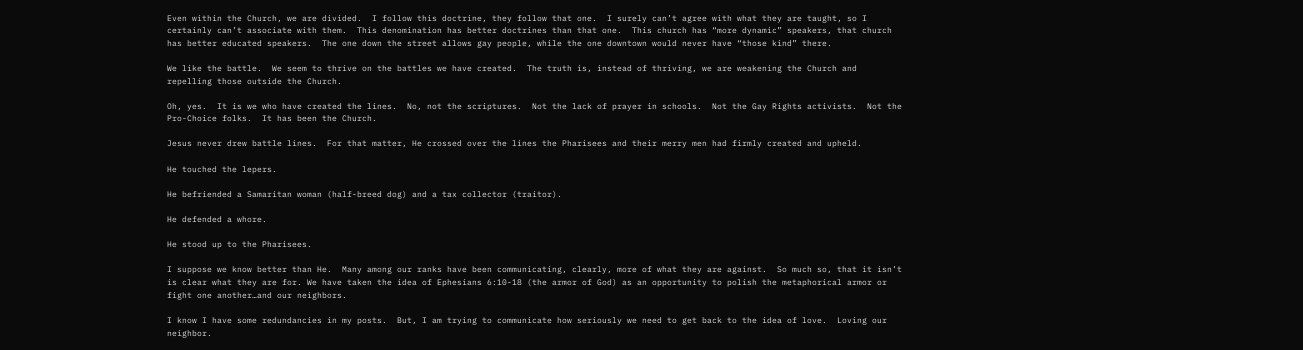Even within the Church, we are divided.  I follow this doctrine, they follow that one.  I surely can’t agree with what they are taught, so I certainly can’t associate with them.  This denomination has better doctrines than that one.  This church has “more dynamic” speakers, that church has better educated speakers.  The one down the street allows gay people, while the one downtown would never have “those kind” there.

We like the battle.  We seem to thrive on the battles we have created.  The truth is, instead of thriving, we are weakening the Church and repelling those outside the Church.

Oh, yes.  It is we who have created the lines.  No, not the scriptures.  Not the lack of prayer in schools.  Not the Gay Rights activists.  Not the Pro-Choice folks.  It has been the Church.

Jesus never drew battle lines.  For that matter, He crossed over the lines the Pharisees and their merry men had firmly created and upheld.

He touched the lepers.

He befriended a Samaritan woman (half-breed dog) and a tax collector (traitor).

He defended a whore.

He stood up to the Pharisees.

I suppose we know better than He.  Many among our ranks have been communicating, clearly, more of what they are against.  So much so, that it isn’t is clear what they are for. We have taken the idea of Ephesians 6:10-18 (the armor of God) as an opportunity to polish the metaphorical armor or fight one another…and our neighbors.

I know I have some redundancies in my posts.  But, I am trying to communicate how seriously we need to get back to the idea of love.  Loving our neighbor.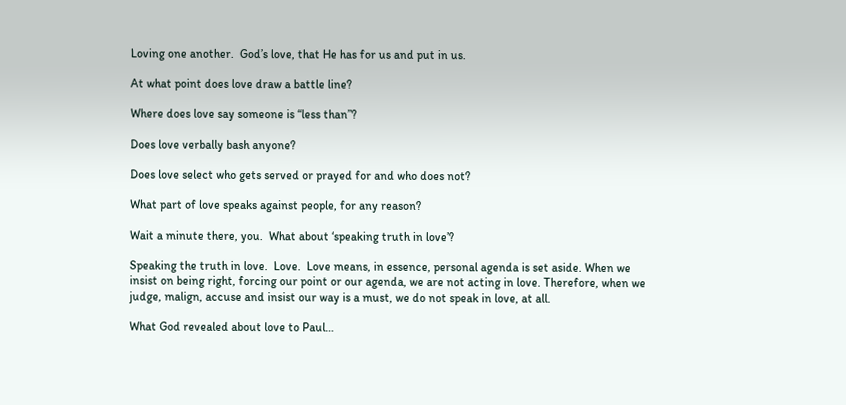Loving one another.  God’s love, that He has for us and put in us.

At what point does love draw a battle line?

Where does love say someone is “less than”?

Does love verbally bash anyone?

Does love select who gets served or prayed for and who does not?

What part of love speaks against people, for any reason?

Wait a minute there, you.  What about ‘speaking truth in love’?

Speaking the truth in love.  Love.  Love means, in essence, personal agenda is set aside. When we insist on being right, forcing our point or our agenda, we are not acting in love. Therefore, when we judge, malign, accuse and insist our way is a must, we do not speak in love, at all.

What God revealed about love to Paul…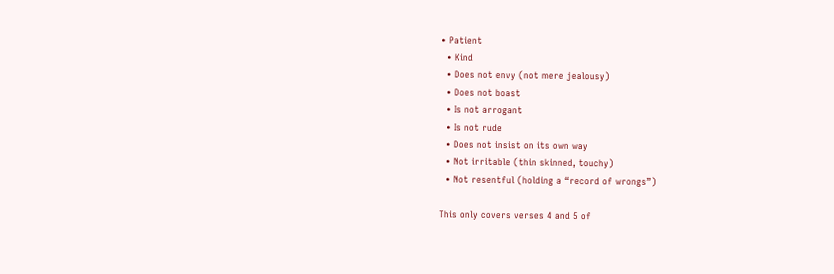• Patient
  • Kind
  • Does not envy (not mere jealousy)
  • Does not boast
  • Is not arrogant
  • Is not rude
  • Does not insist on its own way
  • Not irritable (thin skinned, touchy)
  • Not resentful (holding a “record of wrongs”)

This only covers verses 4 and 5 of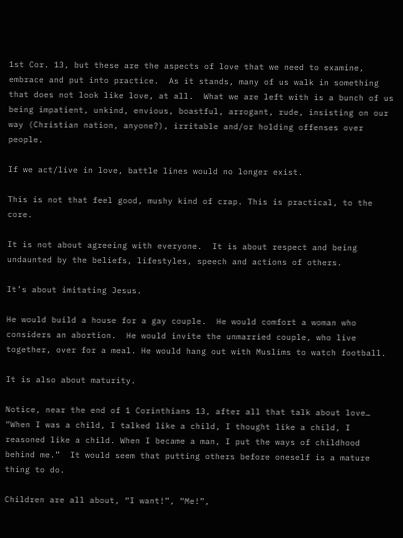1st Cor. 13, but these are the aspects of love that we need to examine, embrace and put into practice.  As it stands, many of us walk in something that does not look like love, at all.  What we are left with is a bunch of us being impatient, unkind, envious, boastful, arrogant, rude, insisting on our way (Christian nation, anyone?), irritable and/or holding offenses over people.

If we act/live in love, battle lines would no longer exist.

This is not that feel good, mushy kind of crap. This is practical, to the core.

It is not about agreeing with everyone.  It is about respect and being undaunted by the beliefs, lifestyles, speech and actions of others.

It’s about imitating Jesus.

He would build a house for a gay couple.  He would comfort a woman who considers an abortion.  He would invite the unmarried couple, who live together, over for a meal. He would hang out with Muslims to watch football.

It is also about maturity.

Notice, near the end of 1 Corinthians 13, after all that talk about love… “When I was a child, I talked like a child, I thought like a child, I reasoned like a child. When I became a man, I put the ways of childhood behind me.”  It would seem that putting others before oneself is a mature thing to do.

Children are all about, “I want!”, “Me!”,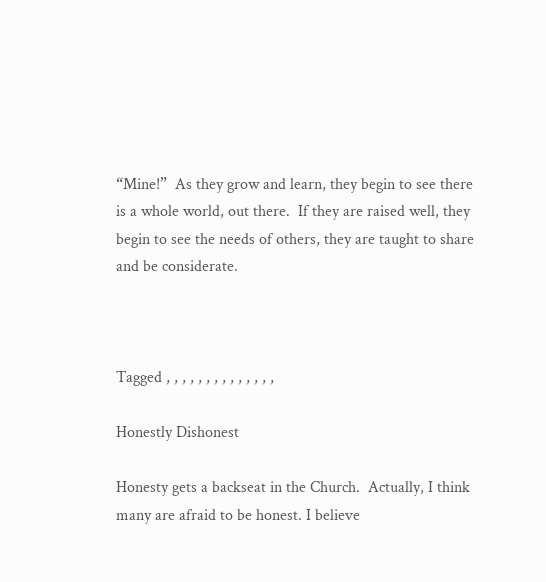“Mine!”  As they grow and learn, they begin to see there is a whole world, out there.  If they are raised well, they begin to see the needs of others, they are taught to share and be considerate.



Tagged , , , , , , , , , , , , , ,

Honestly Dishonest

Honesty gets a backseat in the Church.  Actually, I think many are afraid to be honest. I believe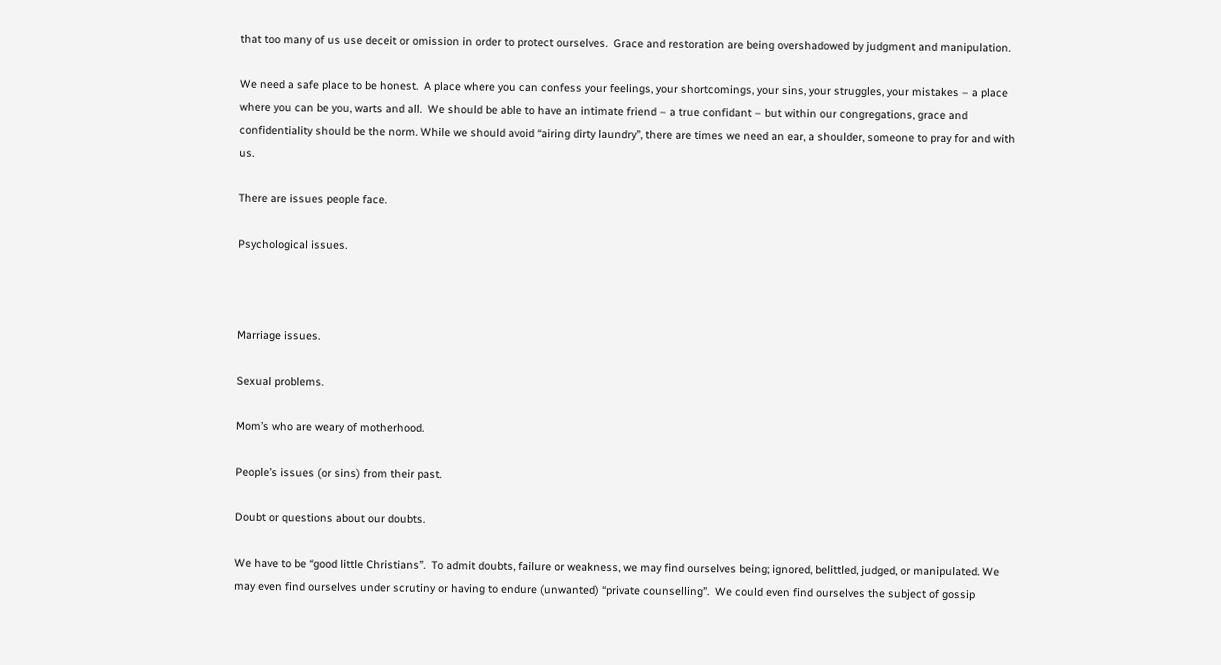that too many of us use deceit or omission in order to protect ourselves.  Grace and restoration are being overshadowed by judgment and manipulation.

We need a safe place to be honest.  A place where you can confess your feelings, your shortcomings, your sins, your struggles, your mistakes – a place where you can be you, warts and all.  We should be able to have an intimate friend – a true confidant – but within our congregations, grace and confidentiality should be the norm. While we should avoid “airing dirty laundry”, there are times we need an ear, a shoulder, someone to pray for and with us.

There are issues people face.

Psychological issues.



Marriage issues.

Sexual problems.

Mom’s who are weary of motherhood.

People’s issues (or sins) from their past.

Doubt or questions about our doubts.

We have to be “good little Christians”.  To admit doubts, failure or weakness, we may find ourselves being; ignored, belittled, judged, or manipulated. We may even find ourselves under scrutiny or having to endure (unwanted) “private counselling”.  We could even find ourselves the subject of gossip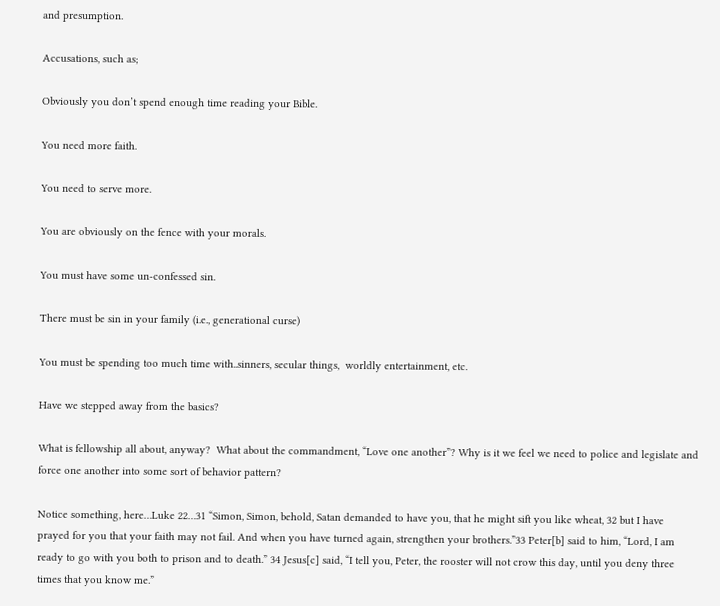and presumption.

Accusations, such as;

Obviously you don’t spend enough time reading your Bible.

You need more faith.

You need to serve more.

You are obviously on the fence with your morals.

You must have some un-confessed sin.

There must be sin in your family (i.e., generational curse)

You must be spending too much time with..sinners, secular things,  worldly entertainment, etc.

Have we stepped away from the basics?

What is fellowship all about, anyway?  What about the commandment, “Love one another”? Why is it we feel we need to police and legislate and force one another into some sort of behavior pattern?

Notice something, here…Luke 22…31 “Simon, Simon, behold, Satan demanded to have you, that he might sift you like wheat, 32 but I have prayed for you that your faith may not fail. And when you have turned again, strengthen your brothers.”33 Peter[b] said to him, “Lord, I am ready to go with you both to prison and to death.” 34 Jesus[c] said, “I tell you, Peter, the rooster will not crow this day, until you deny three times that you know me.”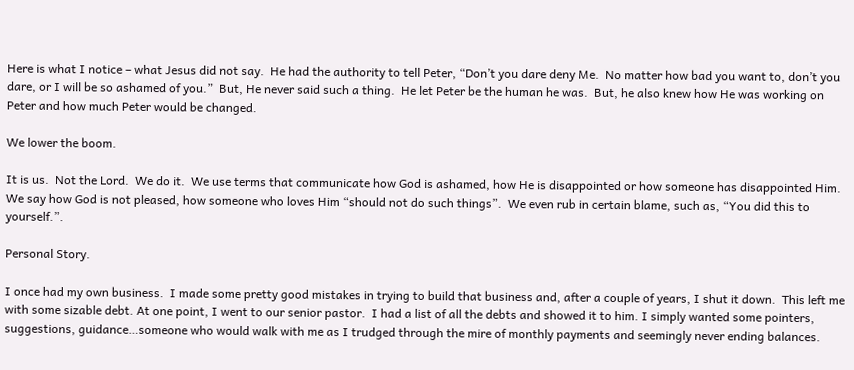Here is what I notice – what Jesus did not say.  He had the authority to tell Peter, “Don’t you dare deny Me.  No matter how bad you want to, don’t you dare, or I will be so ashamed of you.”  But, He never said such a thing.  He let Peter be the human he was.  But, he also knew how He was working on Peter and how much Peter would be changed.

We lower the boom.

It is us.  Not the Lord.  We do it.  We use terms that communicate how God is ashamed, how He is disappointed or how someone has disappointed Him.  We say how God is not pleased, how someone who loves Him “should not do such things”.  We even rub in certain blame, such as, “You did this to yourself.”.

Personal Story.

I once had my own business.  I made some pretty good mistakes in trying to build that business and, after a couple of years, I shut it down.  This left me with some sizable debt. At one point, I went to our senior pastor.  I had a list of all the debts and showed it to him. I simply wanted some pointers, suggestions, guidance…someone who would walk with me as I trudged through the mire of monthly payments and seemingly never ending balances.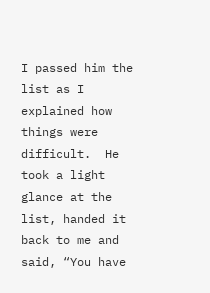I passed him the list as I explained how things were difficult.  He took a light glance at the list, handed it back to me and said, “You have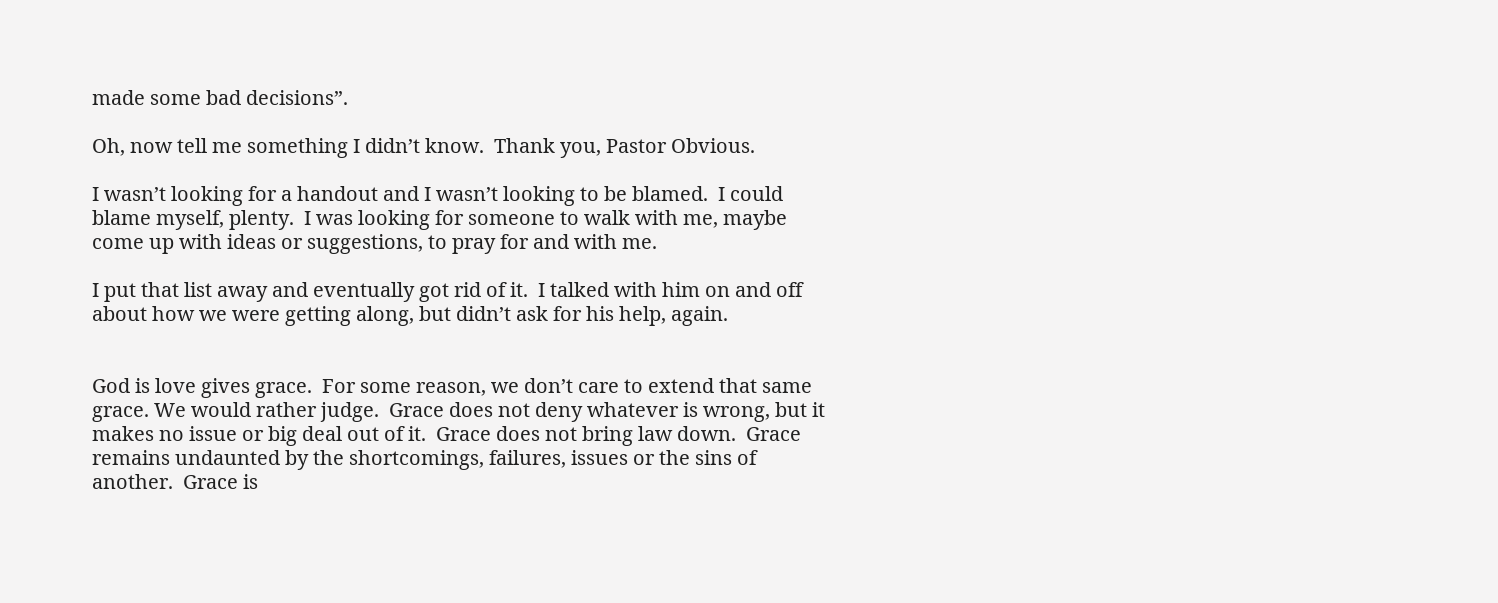made some bad decisions”.

Oh, now tell me something I didn’t know.  Thank you, Pastor Obvious.

I wasn’t looking for a handout and I wasn’t looking to be blamed.  I could blame myself, plenty.  I was looking for someone to walk with me, maybe come up with ideas or suggestions, to pray for and with me.

I put that list away and eventually got rid of it.  I talked with him on and off about how we were getting along, but didn’t ask for his help, again.


God is love gives grace.  For some reason, we don’t care to extend that same grace. We would rather judge.  Grace does not deny whatever is wrong, but it makes no issue or big deal out of it.  Grace does not bring law down.  Grace remains undaunted by the shortcomings, failures, issues or the sins of another.  Grace is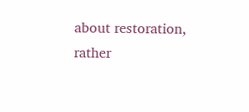about restoration, rather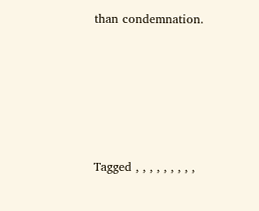than condemnation.






Tagged , , , , , , , , ,